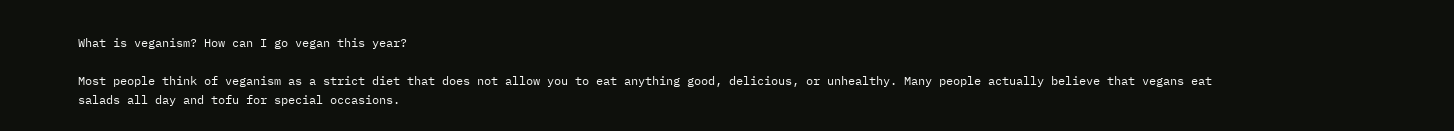What is veganism? How can I go vegan this year?

Most people think of veganism as a strict diet that does not allow you to eat anything good, delicious, or unhealthy. Many people actually believe that vegans eat salads all day and tofu for special occasions.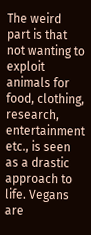The weird part is that not wanting to exploit animals for food, clothing, research, entertainment etc., is seen as a drastic approach to life. Vegans are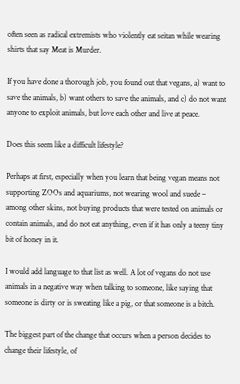often seen as radical extremists who violently eat seitan while wearing shirts that say Meat is Murder.

If you have done a thorough job, you found out that vegans, a) want to save the animals, b) want others to save the animals, and c) do not want anyone to exploit animals, but love each other and live at peace.

Does this seem like a difficult lifestyle?

Perhaps at first, especially when you learn that being vegan means not supporting ZOOs and aquariums, not wearing wool and suede – among other skins, not buying products that were tested on animals or contain animals, and do not eat anything, even if it has only a teeny tiny bit of honey in it.

I would add language to that list as well. A lot of vegans do not use animals in a negative way when talking to someone, like saying that someone is dirty or is sweating like a pig, or that someone is a bitch.

The biggest part of the change that occurs when a person decides to change their lifestyle, of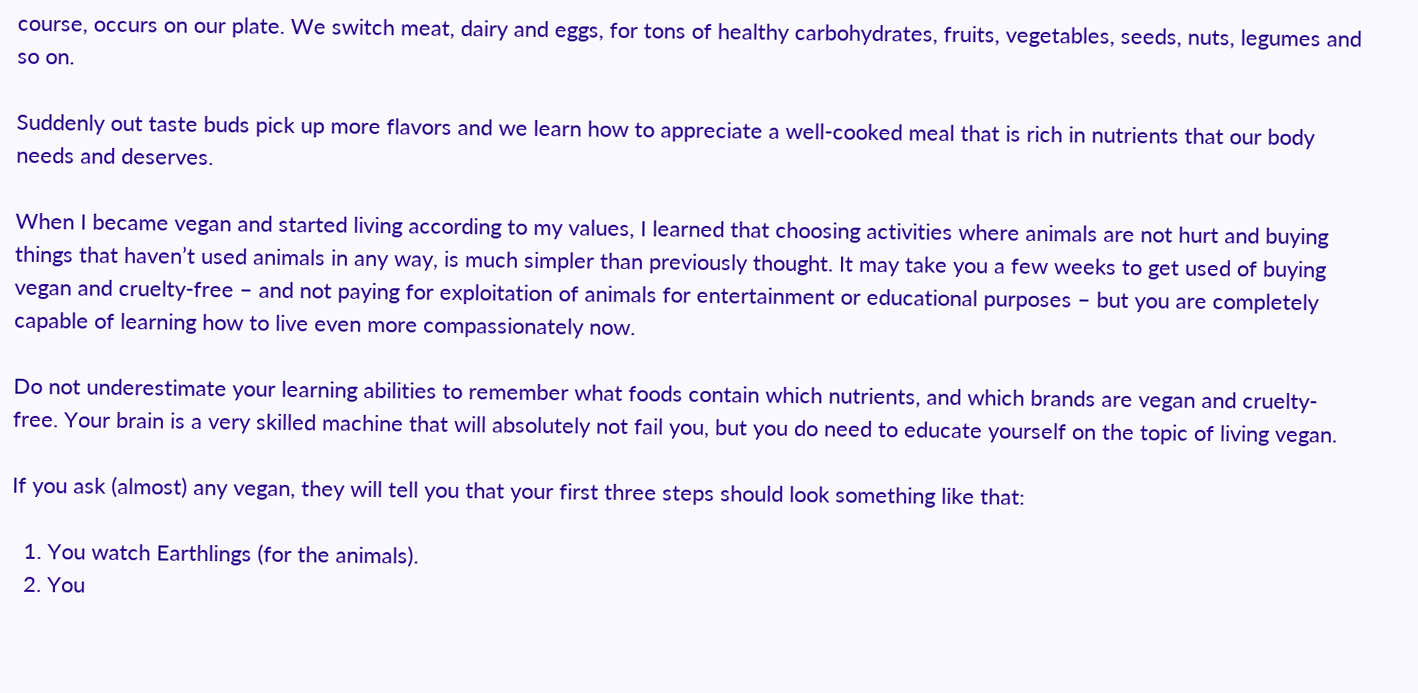course, occurs on our plate. We switch meat, dairy and eggs, for tons of healthy carbohydrates, fruits, vegetables, seeds, nuts, legumes and so on.

Suddenly out taste buds pick up more flavors and we learn how to appreciate a well-cooked meal that is rich in nutrients that our body needs and deserves.

When I became vegan and started living according to my values, I learned that choosing activities where animals are not hurt and buying things that haven’t used animals in any way, is much simpler than previously thought. It may take you a few weeks to get used of buying vegan and cruelty-free – and not paying for exploitation of animals for entertainment or educational purposes – but you are completely capable of learning how to live even more compassionately now.

Do not underestimate your learning abilities to remember what foods contain which nutrients, and which brands are vegan and cruelty-free. Your brain is a very skilled machine that will absolutely not fail you, but you do need to educate yourself on the topic of living vegan.

If you ask (almost) any vegan, they will tell you that your first three steps should look something like that:

  1. You watch Earthlings (for the animals).
  2. You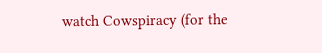watch Cowspiracy (for the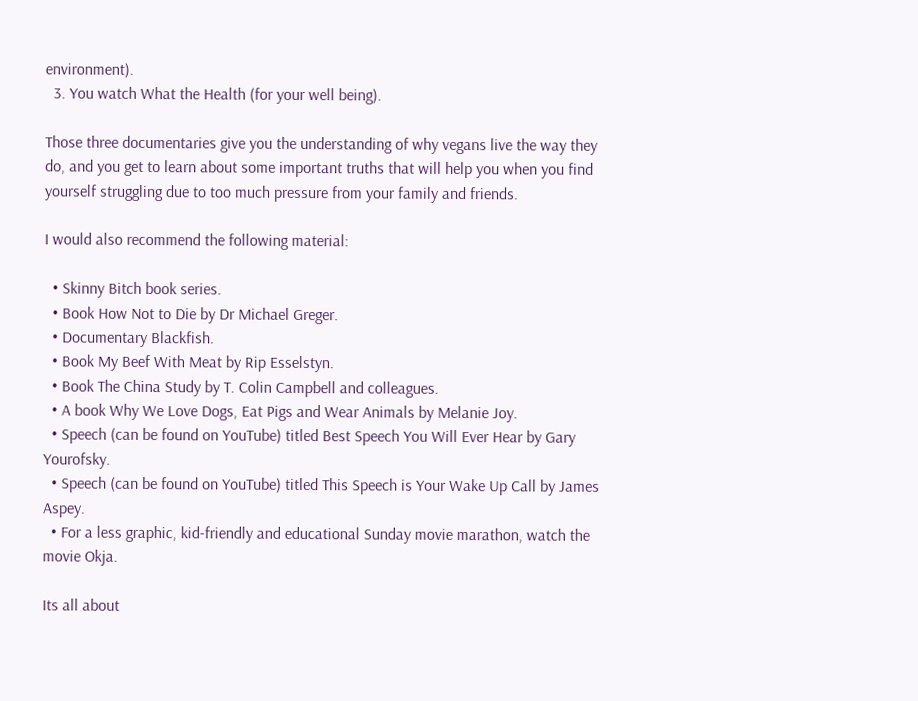environment).
  3. You watch What the Health (for your well being).

Those three documentaries give you the understanding of why vegans live the way they do, and you get to learn about some important truths that will help you when you find yourself struggling due to too much pressure from your family and friends.

I would also recommend the following material:

  • Skinny Bitch book series.
  • Book How Not to Die by Dr Michael Greger.
  • Documentary Blackfish.
  • Book My Beef With Meat by Rip Esselstyn.
  • Book The China Study by T. Colin Campbell and colleagues.
  • A book Why We Love Dogs, Eat Pigs and Wear Animals by Melanie Joy.
  • Speech (can be found on YouTube) titled Best Speech You Will Ever Hear by Gary Yourofsky.
  • Speech (can be found on YouTube) titled This Speech is Your Wake Up Call by James Aspey.
  • For a less graphic, kid-friendly and educational Sunday movie marathon, watch the movie Okja.

Its all about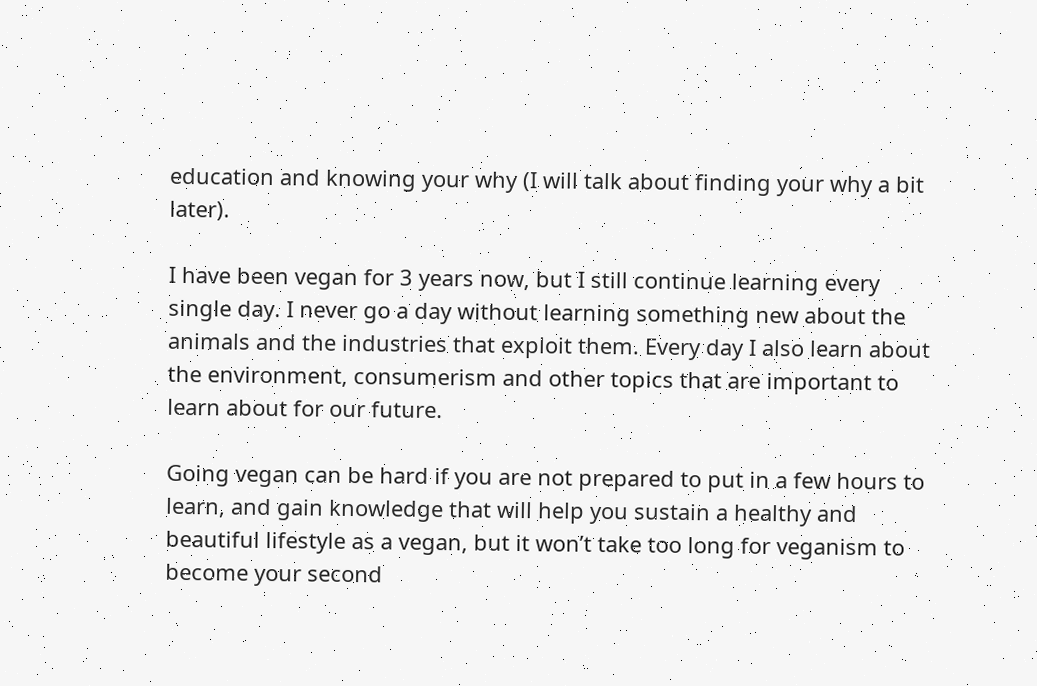education and knowing your why (I will talk about finding your why a bit later).

I have been vegan for 3 years now, but I still continue learning every single day. I never go a day without learning something new about the animals and the industries that exploit them. Every day I also learn about the environment, consumerism and other topics that are important to learn about for our future.

Going vegan can be hard if you are not prepared to put in a few hours to learn, and gain knowledge that will help you sustain a healthy and beautiful lifestyle as a vegan, but it won’t take too long for veganism to become your second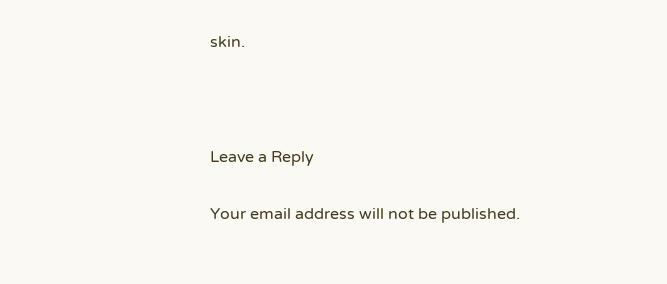skin.



Leave a Reply

Your email address will not be published.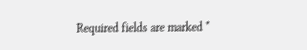Required fields are marked *